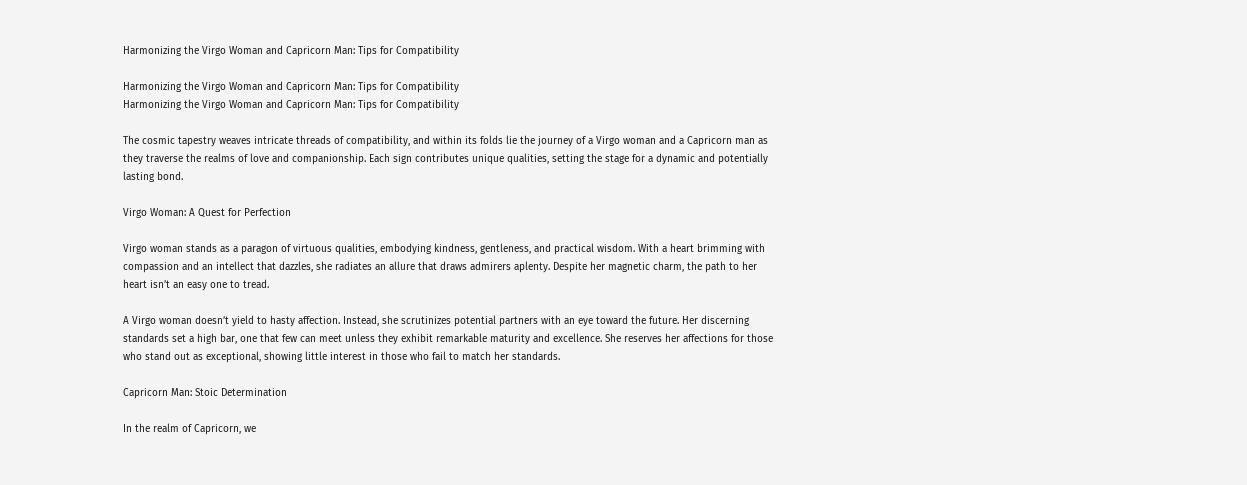Harmonizing the Virgo Woman and Capricorn Man: Tips for Compatibility

Harmonizing the Virgo Woman and Capricorn Man: Tips for Compatibility
Harmonizing the Virgo Woman and Capricorn Man: Tips for Compatibility

The cosmic tapestry weaves intricate threads of compatibility, and within its folds lie the journey of a Virgo woman and a Capricorn man as they traverse the realms of love and companionship. Each sign contributes unique qualities, setting the stage for a dynamic and potentially lasting bond.

Virgo Woman: A Quest for Perfection

Virgo woman stands as a paragon of virtuous qualities, embodying kindness, gentleness, and practical wisdom. With a heart brimming with compassion and an intellect that dazzles, she radiates an allure that draws admirers aplenty. Despite her magnetic charm, the path to her heart isn’t an easy one to tread.

A Virgo woman doesn’t yield to hasty affection. Instead, she scrutinizes potential partners with an eye toward the future. Her discerning standards set a high bar, one that few can meet unless they exhibit remarkable maturity and excellence. She reserves her affections for those who stand out as exceptional, showing little interest in those who fail to match her standards.

Capricorn Man: Stoic Determination

In the realm of Capricorn, we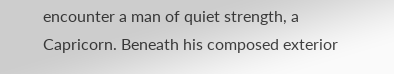encounter a man of quiet strength, a Capricorn. Beneath his composed exterior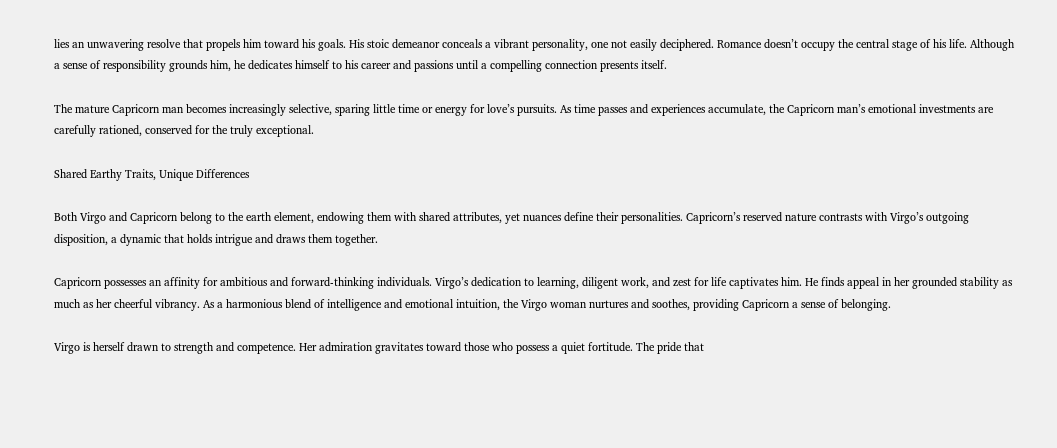lies an unwavering resolve that propels him toward his goals. His stoic demeanor conceals a vibrant personality, one not easily deciphered. Romance doesn’t occupy the central stage of his life. Although a sense of responsibility grounds him, he dedicates himself to his career and passions until a compelling connection presents itself.

The mature Capricorn man becomes increasingly selective, sparing little time or energy for love’s pursuits. As time passes and experiences accumulate, the Capricorn man’s emotional investments are carefully rationed, conserved for the truly exceptional.

Shared Earthy Traits, Unique Differences

Both Virgo and Capricorn belong to the earth element, endowing them with shared attributes, yet nuances define their personalities. Capricorn’s reserved nature contrasts with Virgo’s outgoing disposition, a dynamic that holds intrigue and draws them together.

Capricorn possesses an affinity for ambitious and forward-thinking individuals. Virgo’s dedication to learning, diligent work, and zest for life captivates him. He finds appeal in her grounded stability as much as her cheerful vibrancy. As a harmonious blend of intelligence and emotional intuition, the Virgo woman nurtures and soothes, providing Capricorn a sense of belonging.

Virgo is herself drawn to strength and competence. Her admiration gravitates toward those who possess a quiet fortitude. The pride that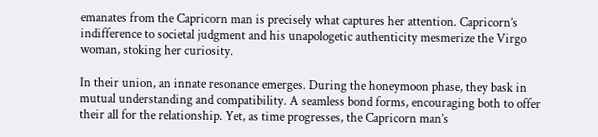emanates from the Capricorn man is precisely what captures her attention. Capricorn’s indifference to societal judgment and his unapologetic authenticity mesmerize the Virgo woman, stoking her curiosity.

In their union, an innate resonance emerges. During the honeymoon phase, they bask in mutual understanding and compatibility. A seamless bond forms, encouraging both to offer their all for the relationship. Yet, as time progresses, the Capricorn man’s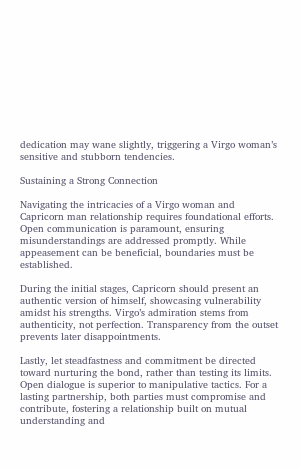dedication may wane slightly, triggering a Virgo woman’s sensitive and stubborn tendencies.

Sustaining a Strong Connection

Navigating the intricacies of a Virgo woman and Capricorn man relationship requires foundational efforts. Open communication is paramount, ensuring misunderstandings are addressed promptly. While appeasement can be beneficial, boundaries must be established.

During the initial stages, Capricorn should present an authentic version of himself, showcasing vulnerability amidst his strengths. Virgo’s admiration stems from authenticity, not perfection. Transparency from the outset prevents later disappointments.

Lastly, let steadfastness and commitment be directed toward nurturing the bond, rather than testing its limits. Open dialogue is superior to manipulative tactics. For a lasting partnership, both parties must compromise and contribute, fostering a relationship built on mutual understanding and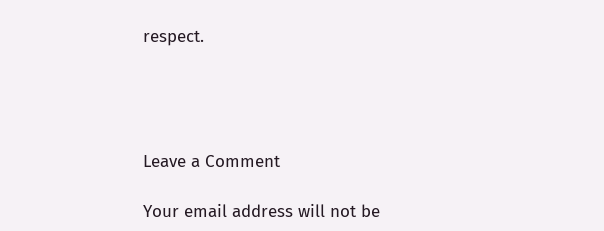respect.




Leave a Comment

Your email address will not be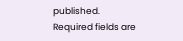published. Required fields are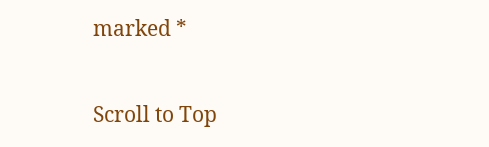marked *

Scroll to Top